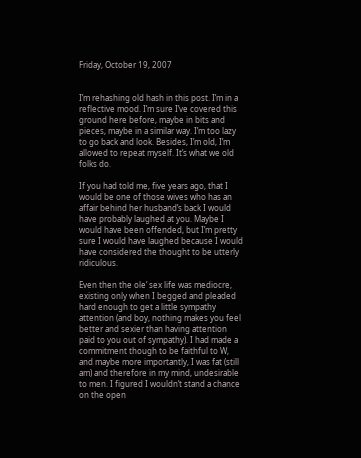Friday, October 19, 2007


I’m rehashing old hash in this post. I’m in a reflective mood. I’m sure I’ve covered this ground here before, maybe in bits and pieces, maybe in a similar way. I’m too lazy to go back and look. Besides, I’m old, I’m allowed to repeat myself. It’s what we old folks do.

If you had told me, five years ago, that I would be one of those wives who has an affair behind her husband’s back I would have probably laughed at you. Maybe I would have been offended, but I’m pretty sure I would have laughed because I would have considered the thought to be utterly ridiculous.

Even then the ole’ sex life was mediocre, existing only when I begged and pleaded hard enough to get a little sympathy attention (and boy, nothing makes you feel better and sexier than having attention paid to you out of sympathy). I had made a commitment though to be faithful to W, and maybe more importantly, I was fat (still am) and therefore in my mind, undesirable to men. I figured I wouldn’t stand a chance on the open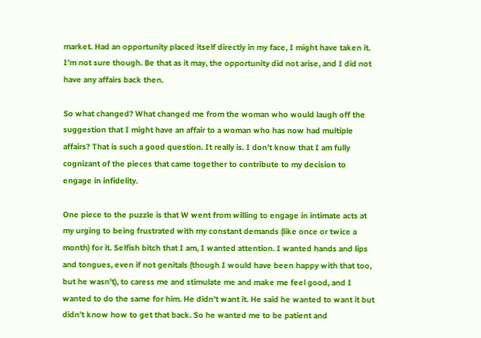market. Had an opportunity placed itself directly in my face, I might have taken it. I’m not sure though. Be that as it may, the opportunity did not arise, and I did not have any affairs back then.

So what changed? What changed me from the woman who would laugh off the suggestion that I might have an affair to a woman who has now had multiple affairs? That is such a good question. It really is. I don’t know that I am fully cognizant of the pieces that came together to contribute to my decision to engage in infidelity.

One piece to the puzzle is that W went from willing to engage in intimate acts at my urging to being frustrated with my constant demands (like once or twice a month) for it. Selfish bitch that I am, I wanted attention. I wanted hands and lips and tongues, even if not genitals (though I would have been happy with that too, but he wasn’t), to caress me and stimulate me and make me feel good, and I wanted to do the same for him. He didn’t want it. He said he wanted to want it but didn’t know how to get that back. So he wanted me to be patient and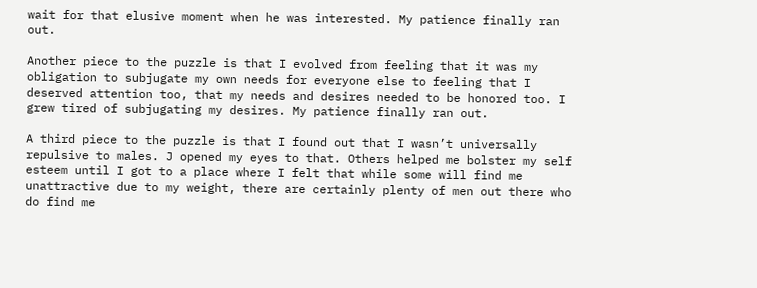wait for that elusive moment when he was interested. My patience finally ran out.

Another piece to the puzzle is that I evolved from feeling that it was my obligation to subjugate my own needs for everyone else to feeling that I deserved attention too, that my needs and desires needed to be honored too. I grew tired of subjugating my desires. My patience finally ran out.

A third piece to the puzzle is that I found out that I wasn’t universally repulsive to males. J opened my eyes to that. Others helped me bolster my self esteem until I got to a place where I felt that while some will find me unattractive due to my weight, there are certainly plenty of men out there who do find me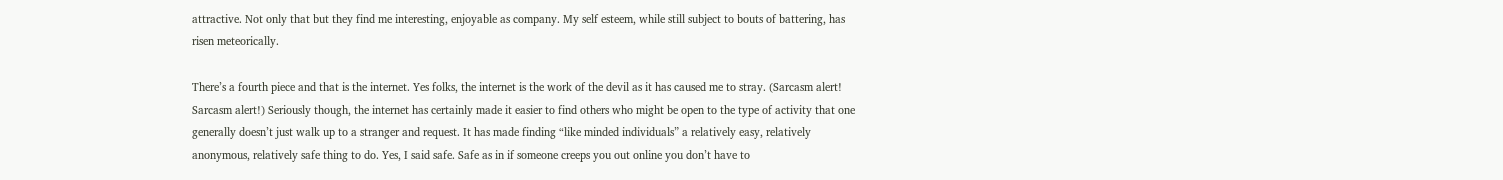attractive. Not only that but they find me interesting, enjoyable as company. My self esteem, while still subject to bouts of battering, has risen meteorically.

There’s a fourth piece and that is the internet. Yes folks, the internet is the work of the devil as it has caused me to stray. (Sarcasm alert! Sarcasm alert!) Seriously though, the internet has certainly made it easier to find others who might be open to the type of activity that one generally doesn’t just walk up to a stranger and request. It has made finding “like minded individuals” a relatively easy, relatively anonymous, relatively safe thing to do. Yes, I said safe. Safe as in if someone creeps you out online you don’t have to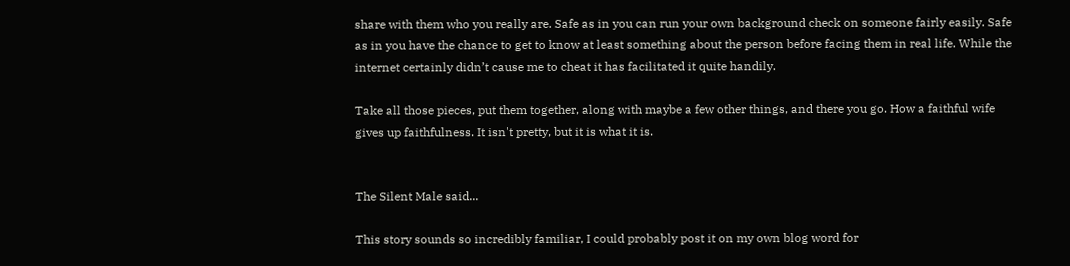share with them who you really are. Safe as in you can run your own background check on someone fairly easily. Safe as in you have the chance to get to know at least something about the person before facing them in real life. While the internet certainly didn’t cause me to cheat it has facilitated it quite handily.

Take all those pieces, put them together, along with maybe a few other things, and there you go. How a faithful wife gives up faithfulness. It isn't pretty, but it is what it is.


The Silent Male said...

This story sounds so incredibly familiar, I could probably post it on my own blog word for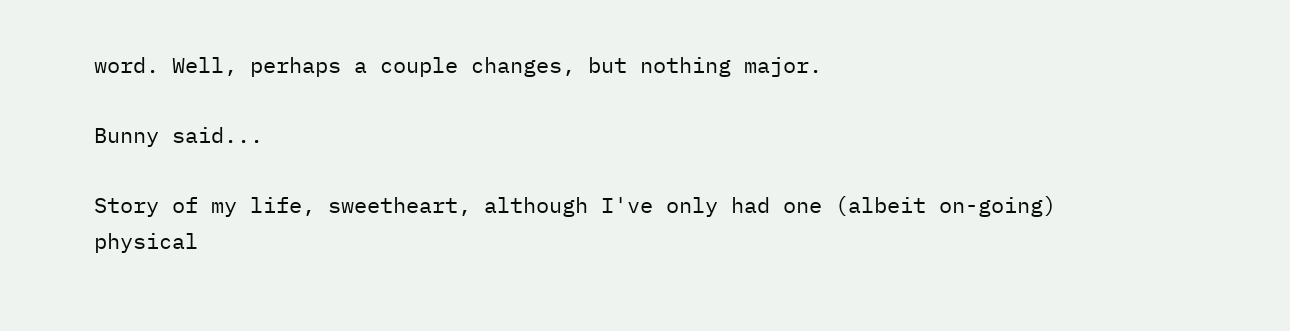word. Well, perhaps a couple changes, but nothing major.

Bunny said...

Story of my life, sweetheart, although I've only had one (albeit on-going) physical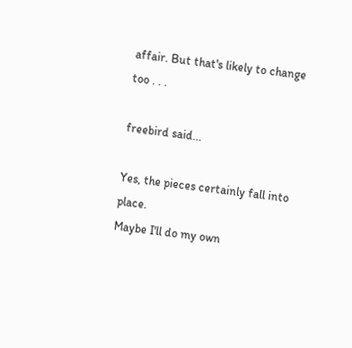affair. But that's likely to change too . . .

freebird said...

Yes, the pieces certainly fall into place.
Maybe I'll do my own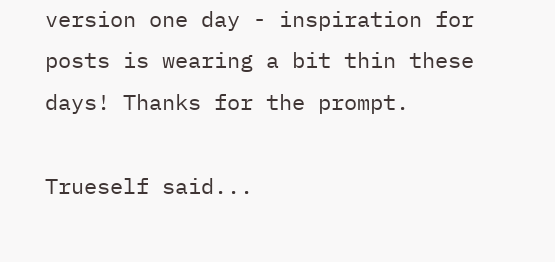version one day - inspiration for posts is wearing a bit thin these days! Thanks for the prompt.

Trueself said...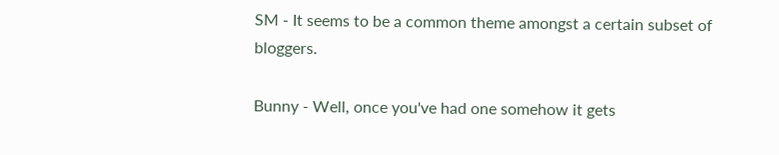SM - It seems to be a common theme amongst a certain subset of bloggers.

Bunny - Well, once you've had one somehow it gets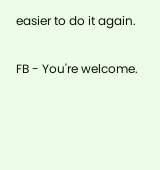easier to do it again.

FB - You're welcome.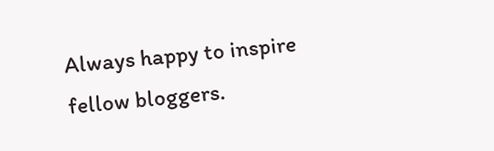Always happy to inspire fellow bloggers.